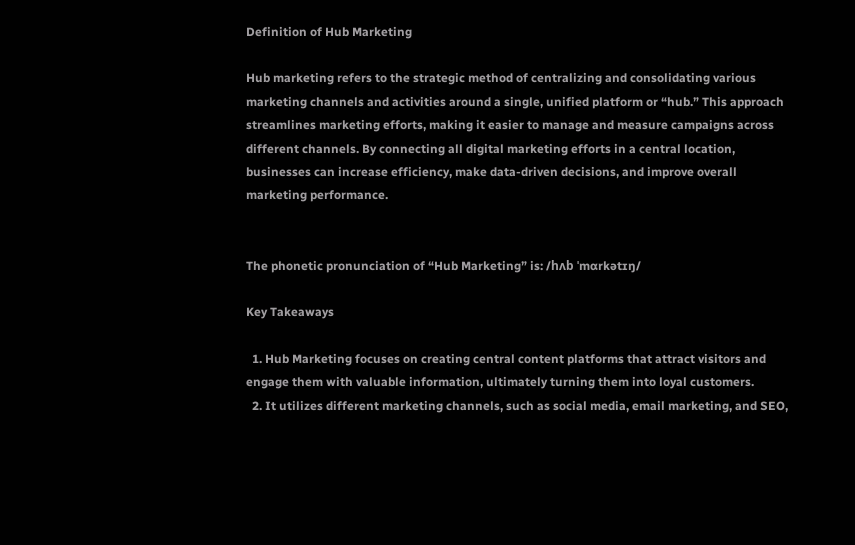Definition of Hub Marketing

Hub marketing refers to the strategic method of centralizing and consolidating various marketing channels and activities around a single, unified platform or “hub.” This approach streamlines marketing efforts, making it easier to manage and measure campaigns across different channels. By connecting all digital marketing efforts in a central location, businesses can increase efficiency, make data-driven decisions, and improve overall marketing performance.


The phonetic pronunciation of “Hub Marketing” is: /hʌb ˈmɑrkətɪŋ/

Key Takeaways

  1. Hub Marketing focuses on creating central content platforms that attract visitors and engage them with valuable information, ultimately turning them into loyal customers.
  2. It utilizes different marketing channels, such as social media, email marketing, and SEO,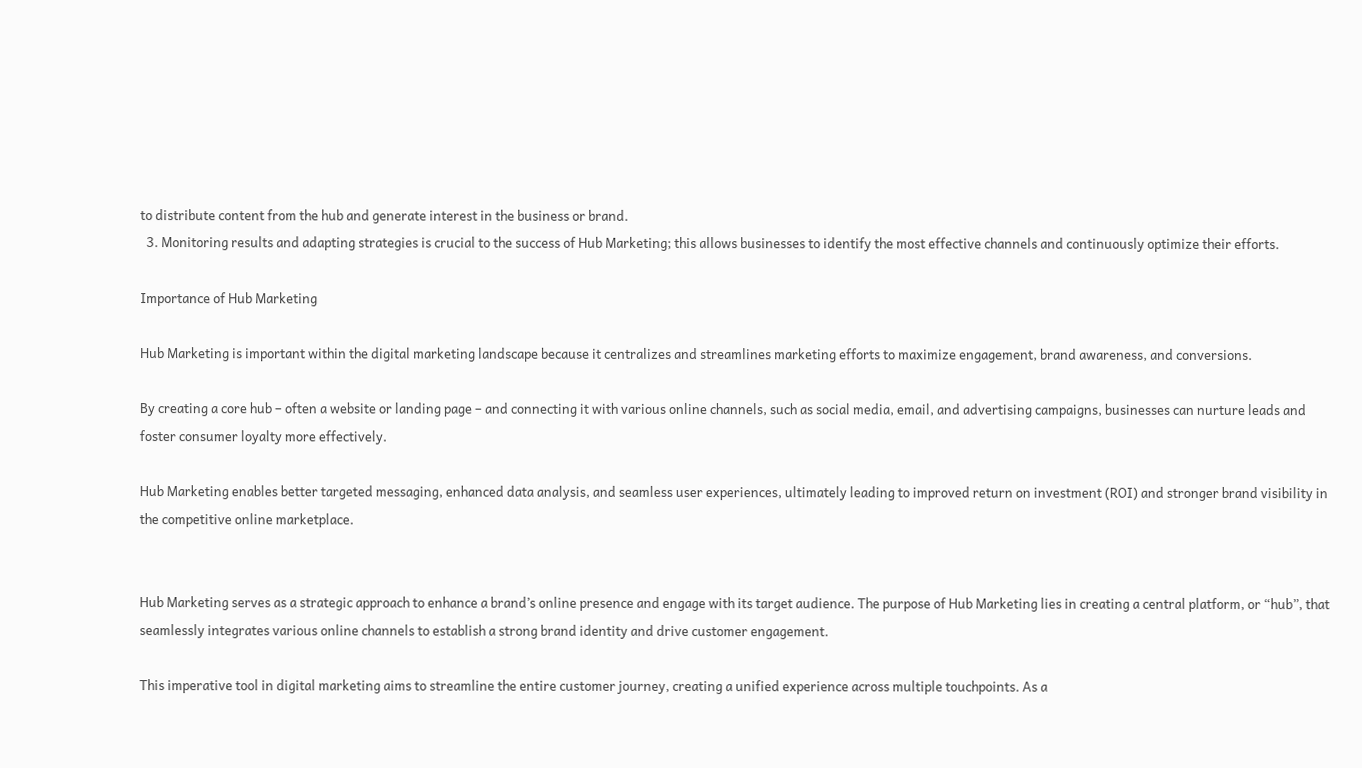to distribute content from the hub and generate interest in the business or brand.
  3. Monitoring results and adapting strategies is crucial to the success of Hub Marketing; this allows businesses to identify the most effective channels and continuously optimize their efforts.

Importance of Hub Marketing

Hub Marketing is important within the digital marketing landscape because it centralizes and streamlines marketing efforts to maximize engagement, brand awareness, and conversions.

By creating a core hub – often a website or landing page – and connecting it with various online channels, such as social media, email, and advertising campaigns, businesses can nurture leads and foster consumer loyalty more effectively.

Hub Marketing enables better targeted messaging, enhanced data analysis, and seamless user experiences, ultimately leading to improved return on investment (ROI) and stronger brand visibility in the competitive online marketplace.


Hub Marketing serves as a strategic approach to enhance a brand’s online presence and engage with its target audience. The purpose of Hub Marketing lies in creating a central platform, or “hub”, that seamlessly integrates various online channels to establish a strong brand identity and drive customer engagement.

This imperative tool in digital marketing aims to streamline the entire customer journey, creating a unified experience across multiple touchpoints. As a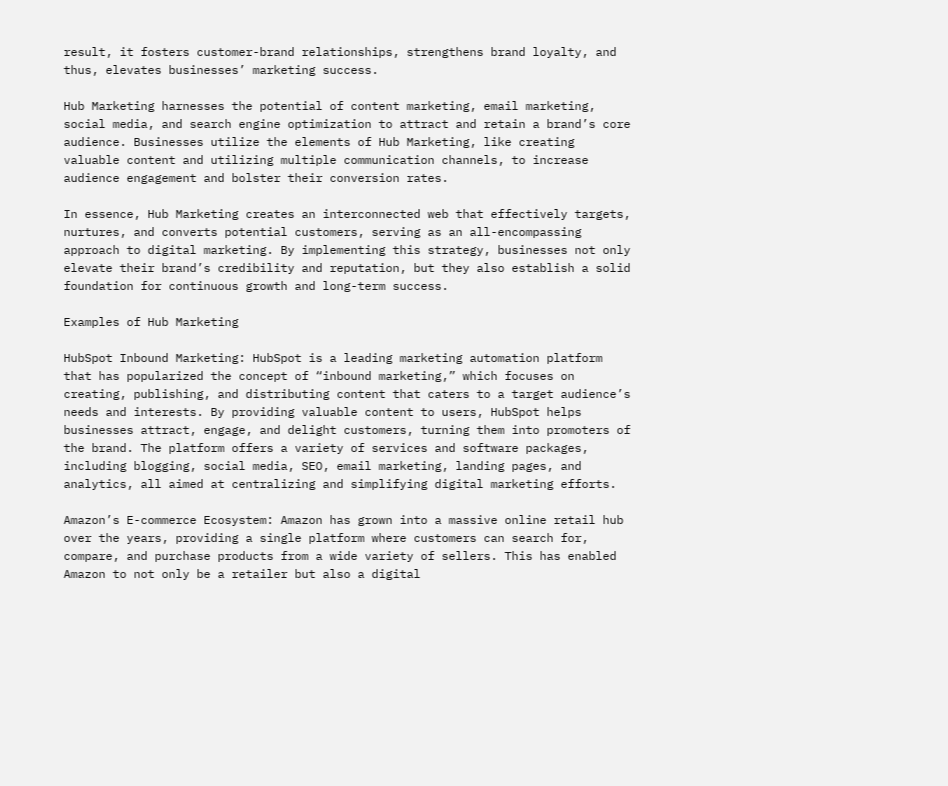result, it fosters customer-brand relationships, strengthens brand loyalty, and thus, elevates businesses’ marketing success.

Hub Marketing harnesses the potential of content marketing, email marketing, social media, and search engine optimization to attract and retain a brand’s core audience. Businesses utilize the elements of Hub Marketing, like creating valuable content and utilizing multiple communication channels, to increase audience engagement and bolster their conversion rates.

In essence, Hub Marketing creates an interconnected web that effectively targets, nurtures, and converts potential customers, serving as an all-encompassing approach to digital marketing. By implementing this strategy, businesses not only elevate their brand’s credibility and reputation, but they also establish a solid foundation for continuous growth and long-term success.

Examples of Hub Marketing

HubSpot Inbound Marketing: HubSpot is a leading marketing automation platform that has popularized the concept of “inbound marketing,” which focuses on creating, publishing, and distributing content that caters to a target audience’s needs and interests. By providing valuable content to users, HubSpot helps businesses attract, engage, and delight customers, turning them into promoters of the brand. The platform offers a variety of services and software packages, including blogging, social media, SEO, email marketing, landing pages, and analytics, all aimed at centralizing and simplifying digital marketing efforts.

Amazon’s E-commerce Ecosystem: Amazon has grown into a massive online retail hub over the years, providing a single platform where customers can search for, compare, and purchase products from a wide variety of sellers. This has enabled Amazon to not only be a retailer but also a digital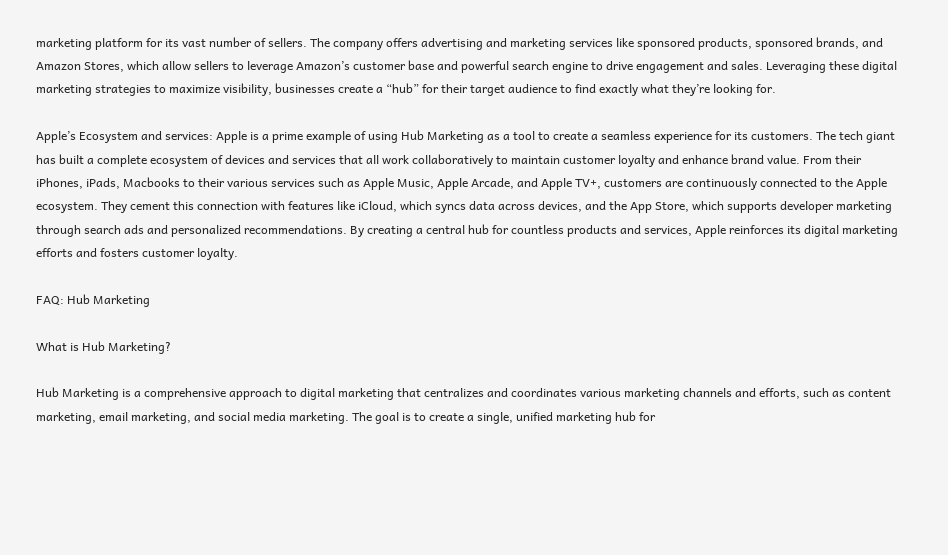marketing platform for its vast number of sellers. The company offers advertising and marketing services like sponsored products, sponsored brands, and Amazon Stores, which allow sellers to leverage Amazon’s customer base and powerful search engine to drive engagement and sales. Leveraging these digital marketing strategies to maximize visibility, businesses create a “hub” for their target audience to find exactly what they’re looking for.

Apple’s Ecosystem and services: Apple is a prime example of using Hub Marketing as a tool to create a seamless experience for its customers. The tech giant has built a complete ecosystem of devices and services that all work collaboratively to maintain customer loyalty and enhance brand value. From their iPhones, iPads, Macbooks to their various services such as Apple Music, Apple Arcade, and Apple TV+, customers are continuously connected to the Apple ecosystem. They cement this connection with features like iCloud, which syncs data across devices, and the App Store, which supports developer marketing through search ads and personalized recommendations. By creating a central hub for countless products and services, Apple reinforces its digital marketing efforts and fosters customer loyalty.

FAQ: Hub Marketing

What is Hub Marketing?

Hub Marketing is a comprehensive approach to digital marketing that centralizes and coordinates various marketing channels and efforts, such as content marketing, email marketing, and social media marketing. The goal is to create a single, unified marketing hub for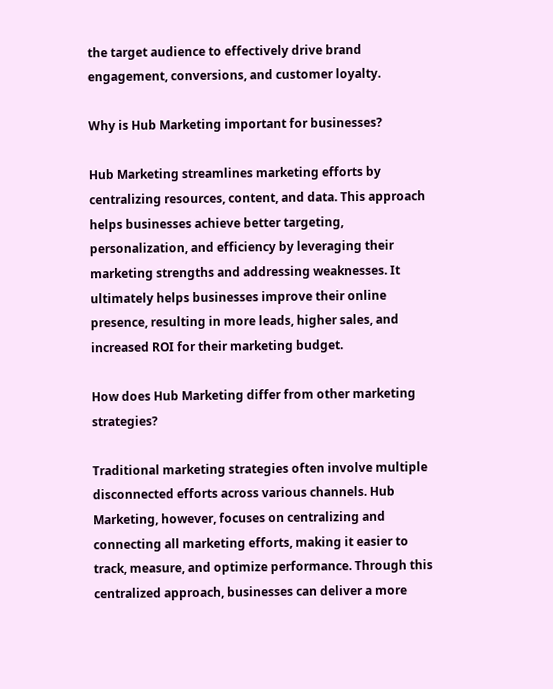the target audience to effectively drive brand engagement, conversions, and customer loyalty.

Why is Hub Marketing important for businesses?

Hub Marketing streamlines marketing efforts by centralizing resources, content, and data. This approach helps businesses achieve better targeting, personalization, and efficiency by leveraging their marketing strengths and addressing weaknesses. It ultimately helps businesses improve their online presence, resulting in more leads, higher sales, and increased ROI for their marketing budget.

How does Hub Marketing differ from other marketing strategies?

Traditional marketing strategies often involve multiple disconnected efforts across various channels. Hub Marketing, however, focuses on centralizing and connecting all marketing efforts, making it easier to track, measure, and optimize performance. Through this centralized approach, businesses can deliver a more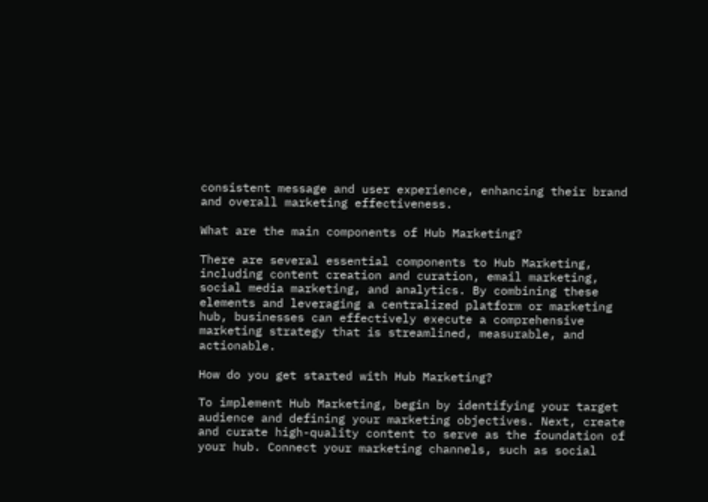consistent message and user experience, enhancing their brand and overall marketing effectiveness.

What are the main components of Hub Marketing?

There are several essential components to Hub Marketing, including content creation and curation, email marketing, social media marketing, and analytics. By combining these elements and leveraging a centralized platform or marketing hub, businesses can effectively execute a comprehensive marketing strategy that is streamlined, measurable, and actionable.

How do you get started with Hub Marketing?

To implement Hub Marketing, begin by identifying your target audience and defining your marketing objectives. Next, create and curate high-quality content to serve as the foundation of your hub. Connect your marketing channels, such as social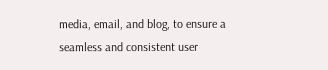media, email, and blog, to ensure a seamless and consistent user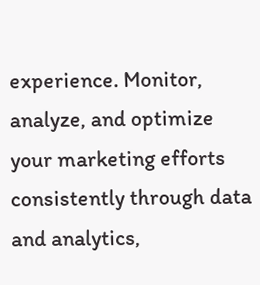experience. Monitor, analyze, and optimize your marketing efforts consistently through data and analytics,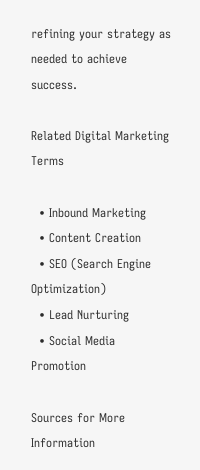refining your strategy as needed to achieve success.

Related Digital Marketing Terms

  • Inbound Marketing
  • Content Creation
  • SEO (Search Engine Optimization)
  • Lead Nurturing
  • Social Media Promotion

Sources for More Information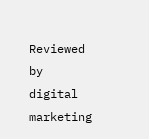Reviewed by digital marketing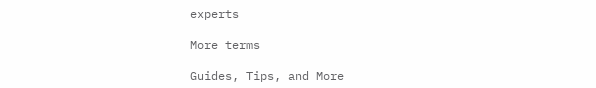experts

More terms

Guides, Tips, and More